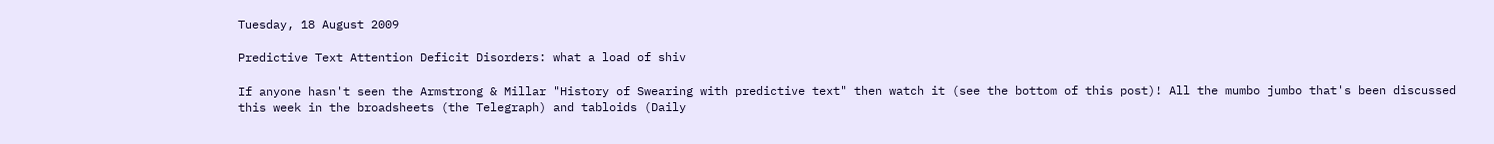Tuesday, 18 August 2009

Predictive Text Attention Deficit Disorders: what a load of shiv

If anyone hasn't seen the Armstrong & Millar "History of Swearing with predictive text" then watch it (see the bottom of this post)! All the mumbo jumbo that's been discussed this week in the broadsheets (the Telegraph) and tabloids (Daily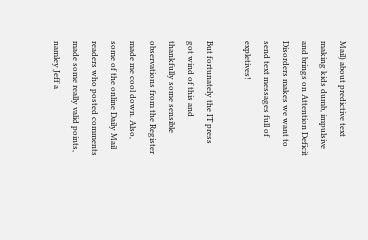Mail) about predictive text making kids dumb, impulsive and brings on Attention Deficit Disorders makes we want to send text messages full of expletives!

But fortunately the IT press got wind of this and thankfully some sensible observations from the Register made me cool down. Also, some of the online Daily Mail readers who posted comments made some really valid points, namley Jeff a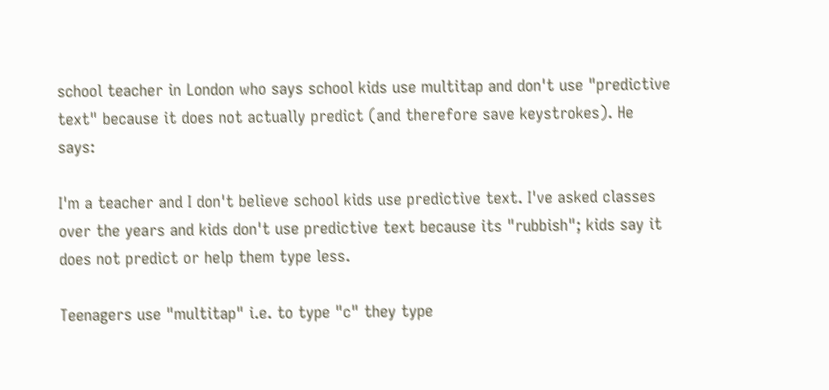school teacher in London who says school kids use multitap and don't use "predictive text" because it does not actually predict (and therefore save keystrokes). He says:

I'm a teacher and I don't believe school kids use predictive text. I've asked classes over the years and kids don't use predictive text because its "rubbish"; kids say it does not predict or help them type less.

Teenagers use "multitap" i.e. to type "c" they type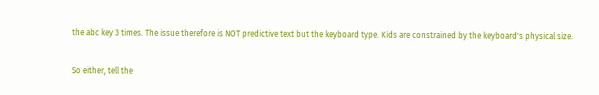the abc key 3 times. The issue therefore is NOT predictive text but the keyboard type. Kids are constrained by the keyboard's physical size.

So either, tell the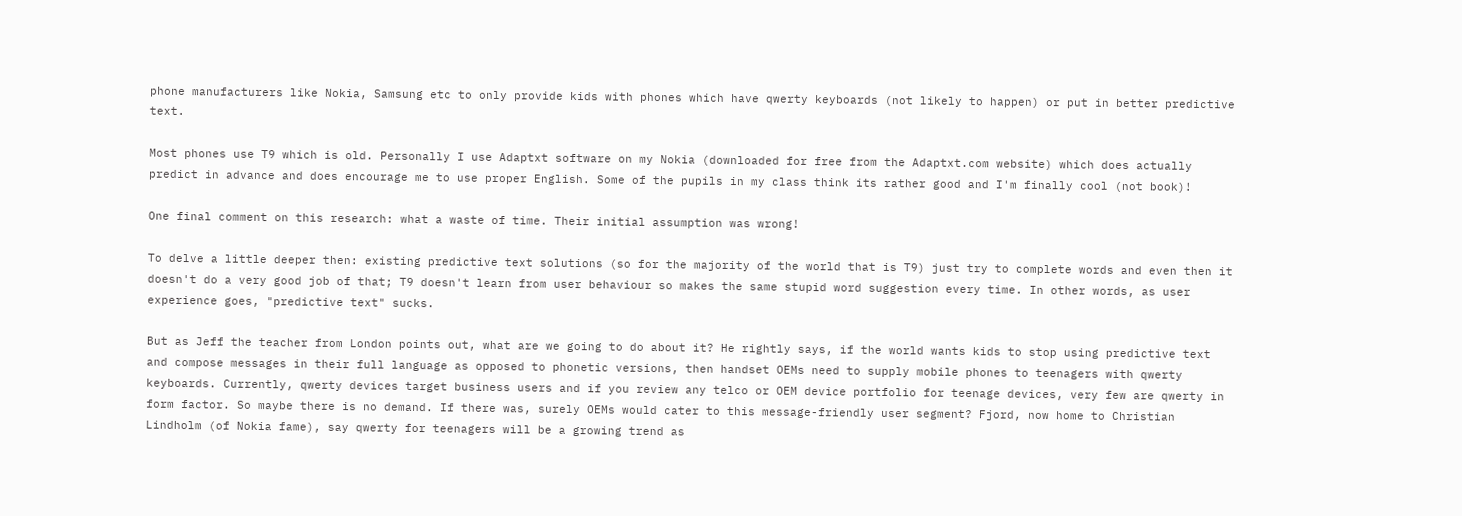phone manufacturers like Nokia, Samsung etc to only provide kids with phones which have qwerty keyboards (not likely to happen) or put in better predictive text.

Most phones use T9 which is old. Personally I use Adaptxt software on my Nokia (downloaded for free from the Adaptxt.com website) which does actually predict in advance and does encourage me to use proper English. Some of the pupils in my class think its rather good and I'm finally cool (not book)!

One final comment on this research: what a waste of time. Their initial assumption was wrong!

To delve a little deeper then: existing predictive text solutions (so for the majority of the world that is T9) just try to complete words and even then it doesn't do a very good job of that; T9 doesn't learn from user behaviour so makes the same stupid word suggestion every time. In other words, as user experience goes, "predictive text" sucks.

But as Jeff the teacher from London points out, what are we going to do about it? He rightly says, if the world wants kids to stop using predictive text and compose messages in their full language as opposed to phonetic versions, then handset OEMs need to supply mobile phones to teenagers with qwerty keyboards. Currently, qwerty devices target business users and if you review any telco or OEM device portfolio for teenage devices, very few are qwerty in form factor. So maybe there is no demand. If there was, surely OEMs would cater to this message-friendly user segment? Fjord, now home to Christian Lindholm (of Nokia fame), say qwerty for teenagers will be a growing trend as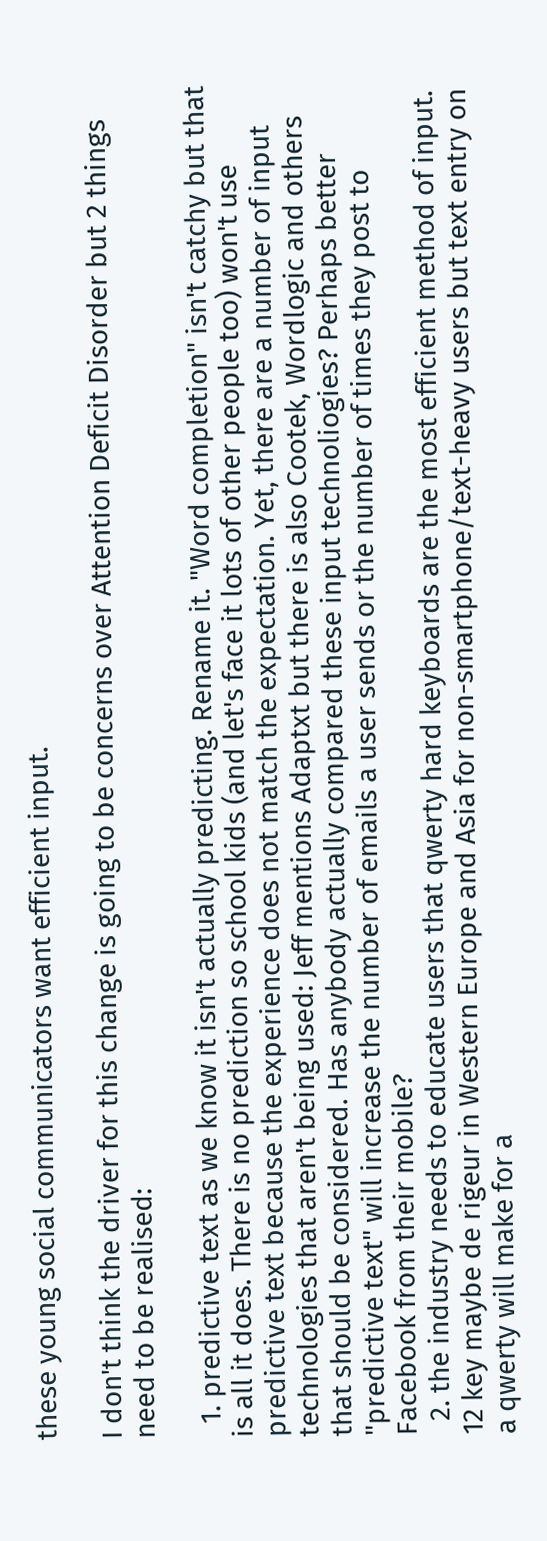these young social communicators want efficient input.

I don't think the driver for this change is going to be concerns over Attention Deficit Disorder but 2 things need to be realised:

  1. predictive text as we know it isn't actually predicting. Rename it. "Word completion" isn't catchy but that is all it does. There is no prediction so school kids (and let's face it lots of other people too) won't use predictive text because the experience does not match the expectation. Yet, there are a number of input technologies that aren't being used: Jeff mentions Adaptxt but there is also Cootek, Wordlogic and others that should be considered. Has anybody actually compared these input technoliogies? Perhaps better "predictive text" will increase the number of emails a user sends or the number of times they post to Facebook from their mobile?
  2. the industry needs to educate users that qwerty hard keyboards are the most efficient method of input. 12 key maybe de rigeur in Western Europe and Asia for non-smartphone/text-heavy users but text entry on a qwerty will make for a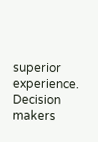superior experience.
Decision makers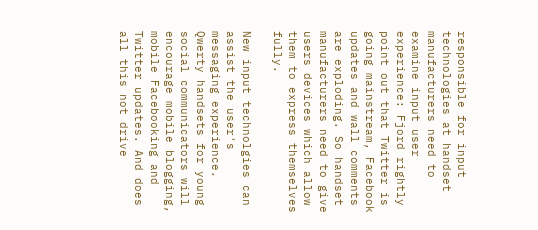responsible for input technologies at handset manufacturers need to examine input user experience: Fjord rightly point out that Twitter is going mainstream, Facebook updates and wall comments are exploding. So handset manufacturers need to give users devices which allow them to express themselves fully.

New input technolgies can assist the user's messaging experience. Qwerty handsets for young social communicators will encourage mobile blogging, mobile Facebooking and Twitter updates. And does all this not drive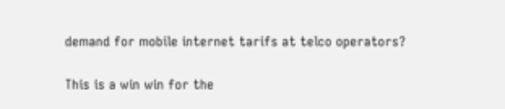demand for mobile internet tarifs at telco operators?

This is a win win for the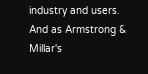industry and users. And as Armstrong & Millar's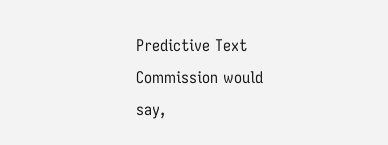Predictive Text Commission would say,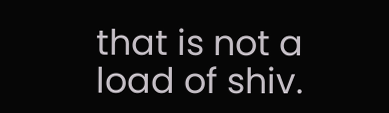that is not a load of shiv.